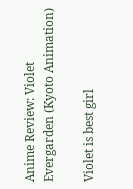Anime Review: Violet Evergarden (Kyoto Animation)

Violet is best girl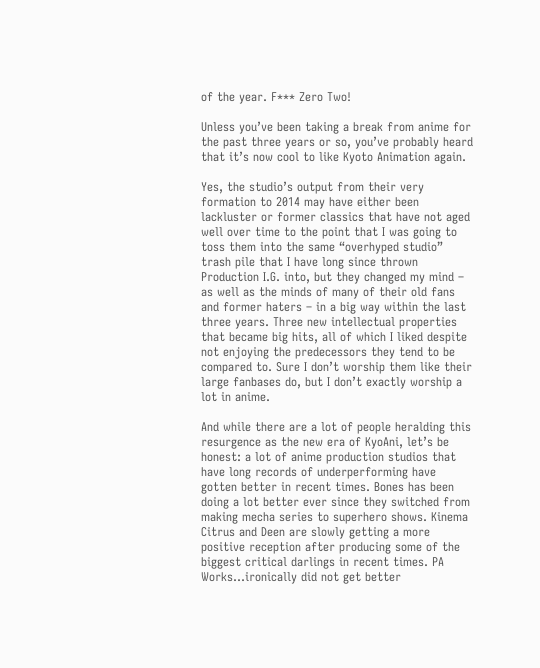of the year. F*** Zero Two!

Unless you’ve been taking a break from anime for the past three years or so, you’ve probably heard that it’s now cool to like Kyoto Animation again.

Yes, the studio’s output from their very formation to 2014 may have either been lackluster or former classics that have not aged well over time to the point that I was going to toss them into the same “overhyped studio” trash pile that I have long since thrown Production I.G. into, but they changed my mind – as well as the minds of many of their old fans and former haters – in a big way within the last three years. Three new intellectual properties that became big hits, all of which I liked despite not enjoying the predecessors they tend to be compared to. Sure I don’t worship them like their large fanbases do, but I don’t exactly worship a lot in anime.

And while there are a lot of people heralding this resurgence as the new era of KyoAni, let’s be honest: a lot of anime production studios that have long records of underperforming have gotten better in recent times. Bones has been doing a lot better ever since they switched from making mecha series to superhero shows. Kinema Citrus and Deen are slowly getting a more positive reception after producing some of the biggest critical darlings in recent times. PA Works…ironically did not get better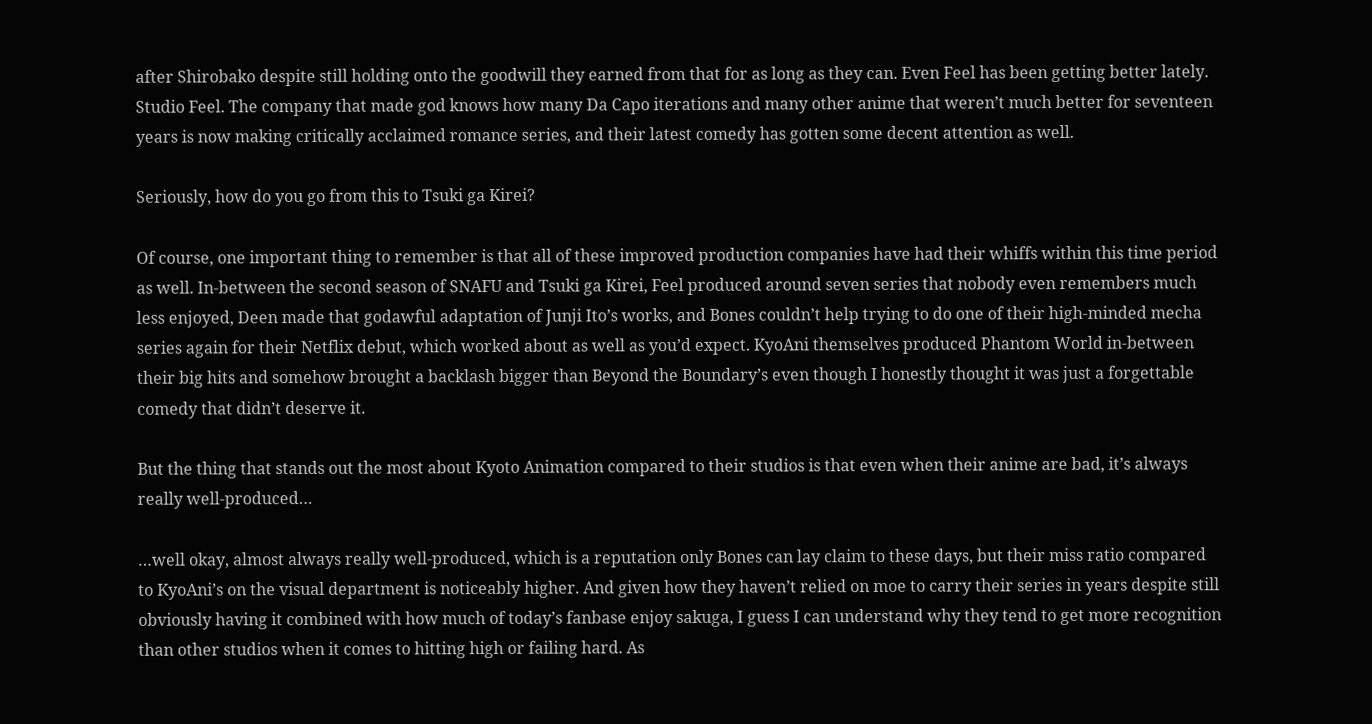after Shirobako despite still holding onto the goodwill they earned from that for as long as they can. Even Feel has been getting better lately. Studio Feel. The company that made god knows how many Da Capo iterations and many other anime that weren’t much better for seventeen years is now making critically acclaimed romance series, and their latest comedy has gotten some decent attention as well.

Seriously, how do you go from this to Tsuki ga Kirei?

Of course, one important thing to remember is that all of these improved production companies have had their whiffs within this time period as well. In-between the second season of SNAFU and Tsuki ga Kirei, Feel produced around seven series that nobody even remembers much less enjoyed, Deen made that godawful adaptation of Junji Ito’s works, and Bones couldn’t help trying to do one of their high-minded mecha series again for their Netflix debut, which worked about as well as you’d expect. KyoAni themselves produced Phantom World in-between their big hits and somehow brought a backlash bigger than Beyond the Boundary’s even though I honestly thought it was just a forgettable comedy that didn’t deserve it.

But the thing that stands out the most about Kyoto Animation compared to their studios is that even when their anime are bad, it’s always really well-produced…

…well okay, almost always really well-produced, which is a reputation only Bones can lay claim to these days, but their miss ratio compared to KyoAni’s on the visual department is noticeably higher. And given how they haven’t relied on moe to carry their series in years despite still obviously having it combined with how much of today’s fanbase enjoy sakuga, I guess I can understand why they tend to get more recognition than other studios when it comes to hitting high or failing hard. As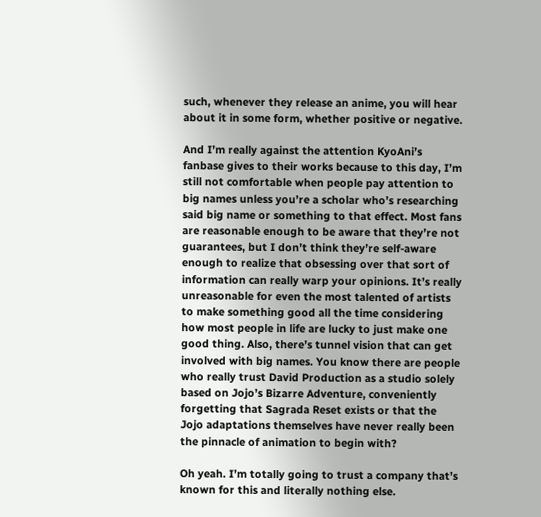such, whenever they release an anime, you will hear about it in some form, whether positive or negative.

And I’m really against the attention KyoAni’s fanbase gives to their works because to this day, I’m still not comfortable when people pay attention to big names unless you’re a scholar who’s researching said big name or something to that effect. Most fans are reasonable enough to be aware that they’re not guarantees, but I don’t think they’re self-aware enough to realize that obsessing over that sort of information can really warp your opinions. It’s really unreasonable for even the most talented of artists to make something good all the time considering how most people in life are lucky to just make one good thing. Also, there’s tunnel vision that can get involved with big names. You know there are people who really trust David Production as a studio solely based on Jojo’s Bizarre Adventure, conveniently forgetting that Sagrada Reset exists or that the Jojo adaptations themselves have never really been the pinnacle of animation to begin with?

Oh yeah. I’m totally going to trust a company that’s known for this and literally nothing else.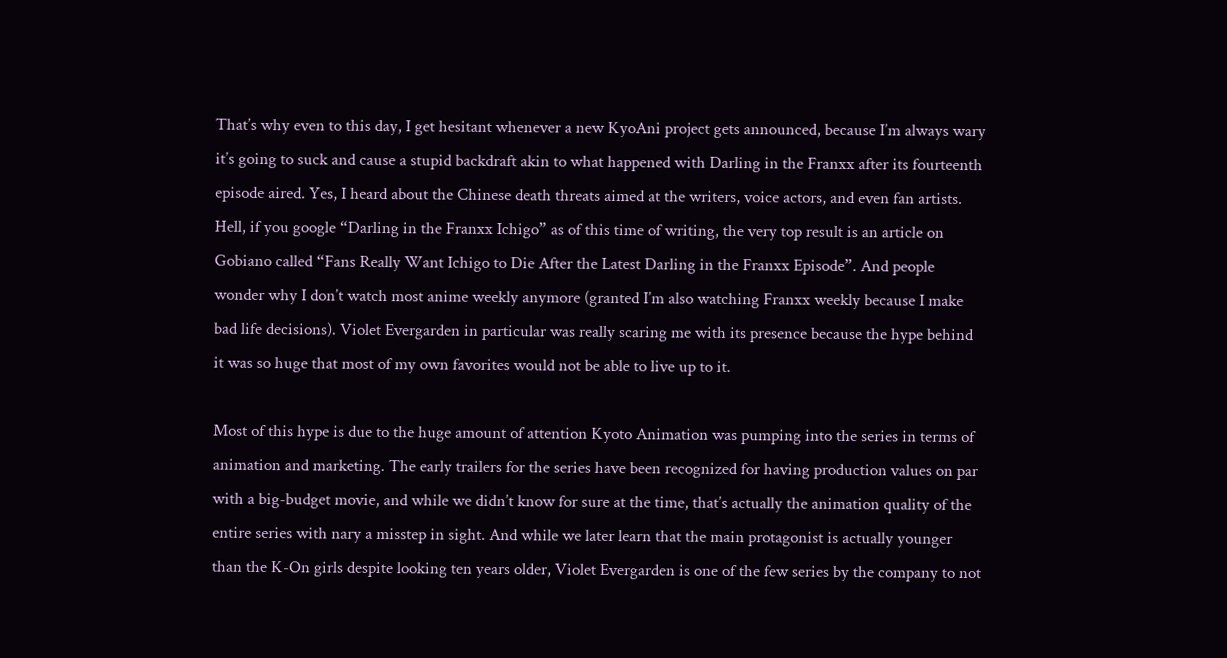That’s why even to this day, I get hesitant whenever a new KyoAni project gets announced, because I’m always wary it’s going to suck and cause a stupid backdraft akin to what happened with Darling in the Franxx after its fourteenth episode aired. Yes, I heard about the Chinese death threats aimed at the writers, voice actors, and even fan artists. Hell, if you google “Darling in the Franxx Ichigo” as of this time of writing, the very top result is an article on Gobiano called “Fans Really Want Ichigo to Die After the Latest Darling in the Franxx Episode”. And people wonder why I don’t watch most anime weekly anymore (granted I’m also watching Franxx weekly because I make bad life decisions). Violet Evergarden in particular was really scaring me with its presence because the hype behind it was so huge that most of my own favorites would not be able to live up to it.

Most of this hype is due to the huge amount of attention Kyoto Animation was pumping into the series in terms of animation and marketing. The early trailers for the series have been recognized for having production values on par with a big-budget movie, and while we didn’t know for sure at the time, that’s actually the animation quality of the entire series with nary a misstep in sight. And while we later learn that the main protagonist is actually younger than the K-On girls despite looking ten years older, Violet Evergarden is one of the few series by the company to not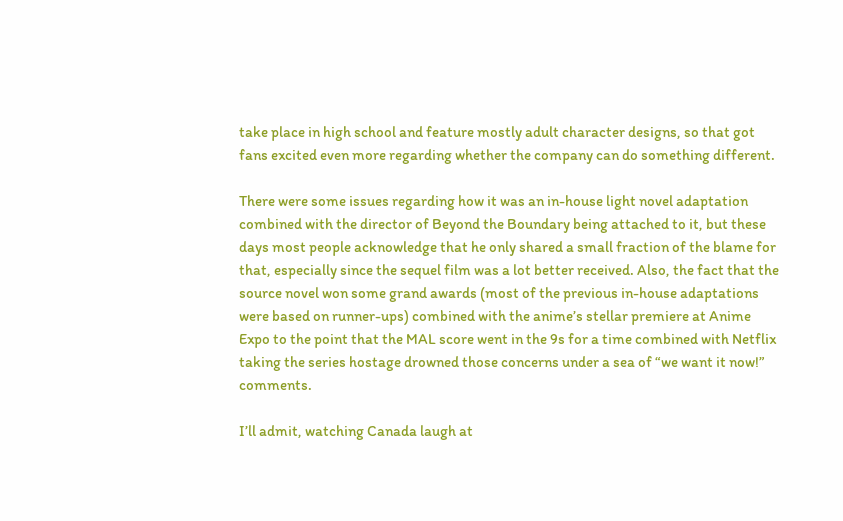take place in high school and feature mostly adult character designs, so that got fans excited even more regarding whether the company can do something different.

There were some issues regarding how it was an in-house light novel adaptation combined with the director of Beyond the Boundary being attached to it, but these days most people acknowledge that he only shared a small fraction of the blame for that, especially since the sequel film was a lot better received. Also, the fact that the source novel won some grand awards (most of the previous in-house adaptations were based on runner-ups) combined with the anime’s stellar premiere at Anime Expo to the point that the MAL score went in the 9s for a time combined with Netflix taking the series hostage drowned those concerns under a sea of “we want it now!” comments.

I’ll admit, watching Canada laugh at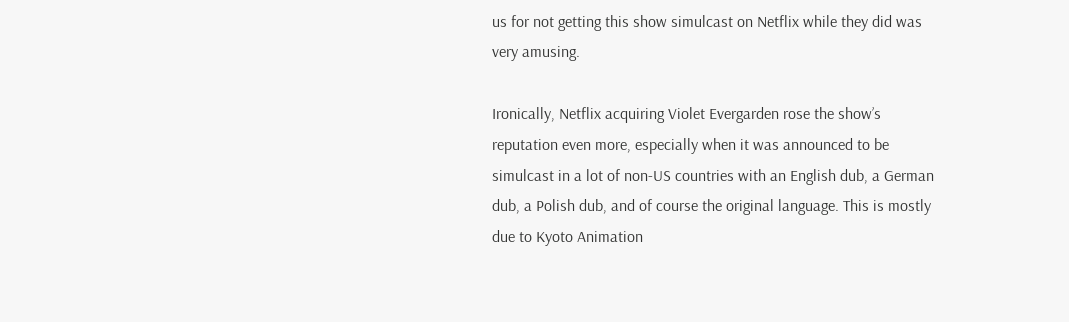us for not getting this show simulcast on Netflix while they did was very amusing.

Ironically, Netflix acquiring Violet Evergarden rose the show’s reputation even more, especially when it was announced to be simulcast in a lot of non-US countries with an English dub, a German dub, a Polish dub, and of course the original language. This is mostly due to Kyoto Animation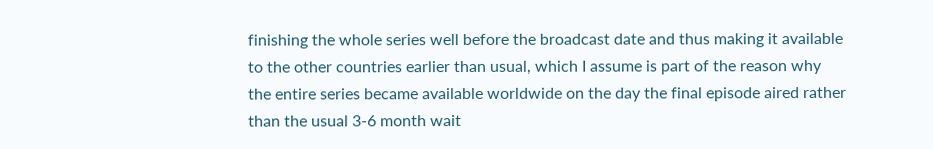finishing the whole series well before the broadcast date and thus making it available to the other countries earlier than usual, which I assume is part of the reason why the entire series became available worldwide on the day the final episode aired rather than the usual 3-6 month wait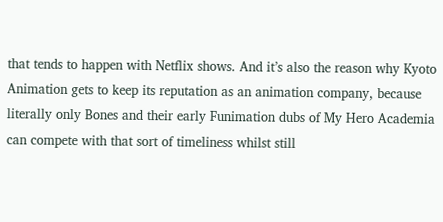that tends to happen with Netflix shows. And it’s also the reason why Kyoto Animation gets to keep its reputation as an animation company, because literally only Bones and their early Funimation dubs of My Hero Academia can compete with that sort of timeliness whilst still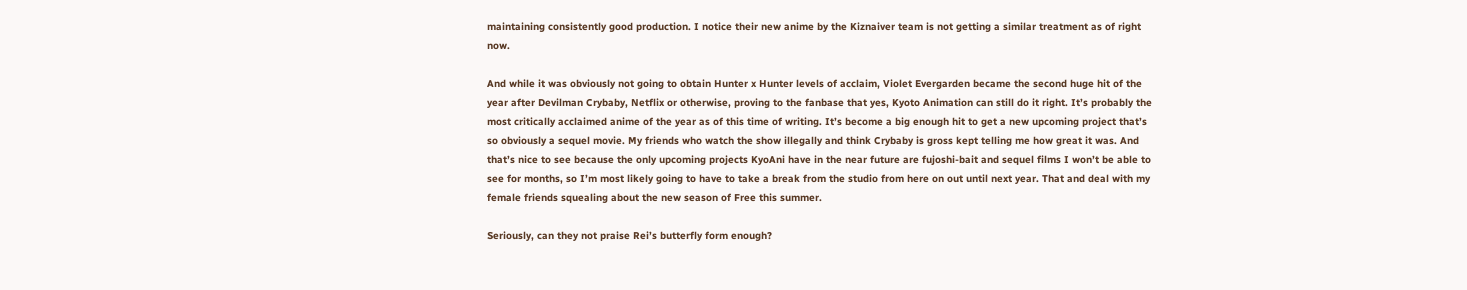maintaining consistently good production. I notice their new anime by the Kiznaiver team is not getting a similar treatment as of right now.

And while it was obviously not going to obtain Hunter x Hunter levels of acclaim, Violet Evergarden became the second huge hit of the year after Devilman Crybaby, Netflix or otherwise, proving to the fanbase that yes, Kyoto Animation can still do it right. It’s probably the most critically acclaimed anime of the year as of this time of writing. It’s become a big enough hit to get a new upcoming project that’s so obviously a sequel movie. My friends who watch the show illegally and think Crybaby is gross kept telling me how great it was. And that’s nice to see because the only upcoming projects KyoAni have in the near future are fujoshi-bait and sequel films I won’t be able to see for months, so I’m most likely going to have to take a break from the studio from here on out until next year. That and deal with my female friends squealing about the new season of Free this summer.

Seriously, can they not praise Rei’s butterfly form enough?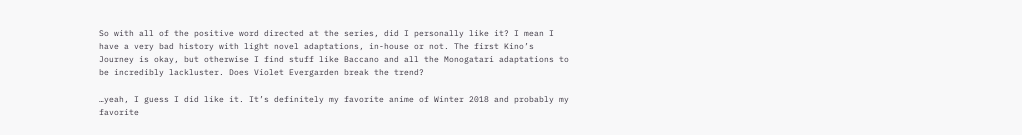So with all of the positive word directed at the series, did I personally like it? I mean I have a very bad history with light novel adaptations, in-house or not. The first Kino’s Journey is okay, but otherwise I find stuff like Baccano and all the Monogatari adaptations to be incredibly lackluster. Does Violet Evergarden break the trend?

…yeah, I guess I did like it. It’s definitely my favorite anime of Winter 2018 and probably my favorite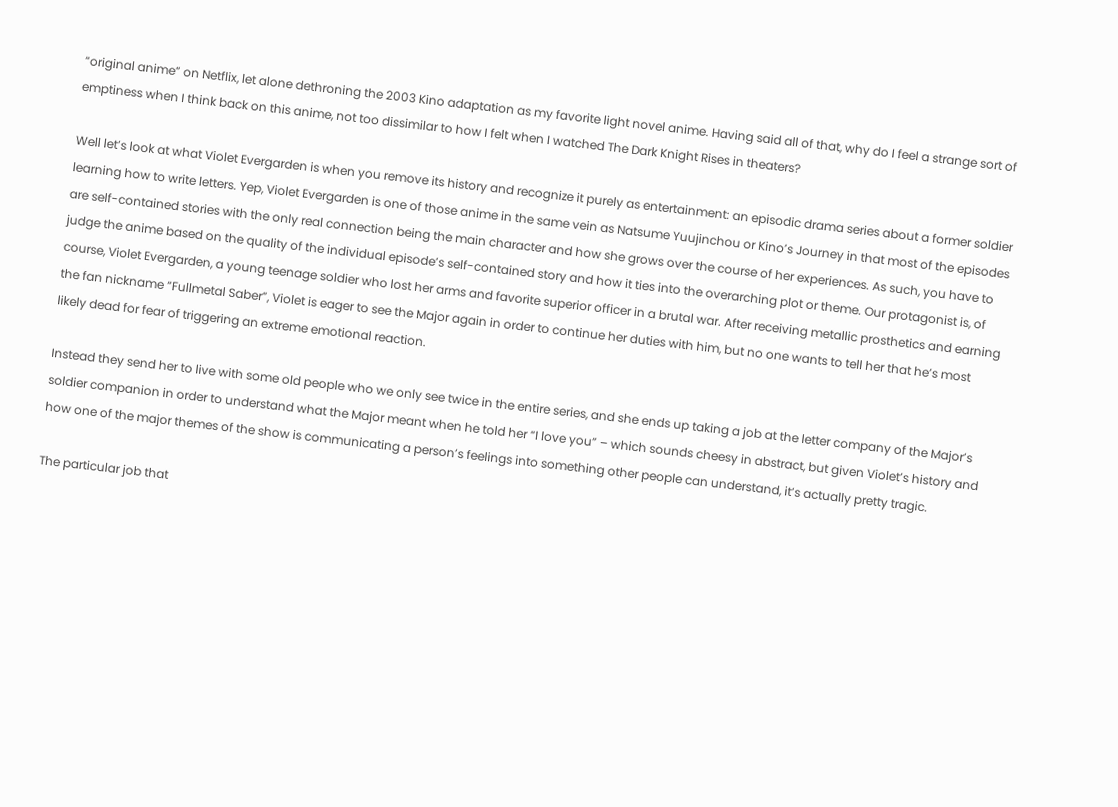“original anime” on Netflix, let alone dethroning the 2003 Kino adaptation as my favorite light novel anime. Having said all of that, why do I feel a strange sort of emptiness when I think back on this anime, not too dissimilar to how I felt when I watched The Dark Knight Rises in theaters?

Well let’s look at what Violet Evergarden is when you remove its history and recognize it purely as entertainment: an episodic drama series about a former soldier learning how to write letters. Yep, Violet Evergarden is one of those anime in the same vein as Natsume Yuujinchou or Kino’s Journey in that most of the episodes are self-contained stories with the only real connection being the main character and how she grows over the course of her experiences. As such, you have to judge the anime based on the quality of the individual episode’s self-contained story and how it ties into the overarching plot or theme. Our protagonist is, of course, Violet Evergarden, a young teenage soldier who lost her arms and favorite superior officer in a brutal war. After receiving metallic prosthetics and earning the fan nickname “Fullmetal Saber”, Violet is eager to see the Major again in order to continue her duties with him, but no one wants to tell her that he’s most likely dead for fear of triggering an extreme emotional reaction.

Instead they send her to live with some old people who we only see twice in the entire series, and she ends up taking a job at the letter company of the Major’s soldier companion in order to understand what the Major meant when he told her “I love you” – which sounds cheesy in abstract, but given Violet’s history and how one of the major themes of the show is communicating a person’s feelings into something other people can understand, it’s actually pretty tragic.

The particular job that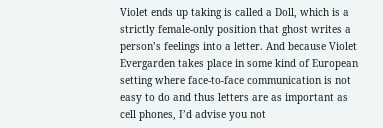Violet ends up taking is called a Doll, which is a strictly female-only position that ghost writes a person’s feelings into a letter. And because Violet Evergarden takes place in some kind of European setting where face-to-face communication is not easy to do and thus letters are as important as cell phones, I’d advise you not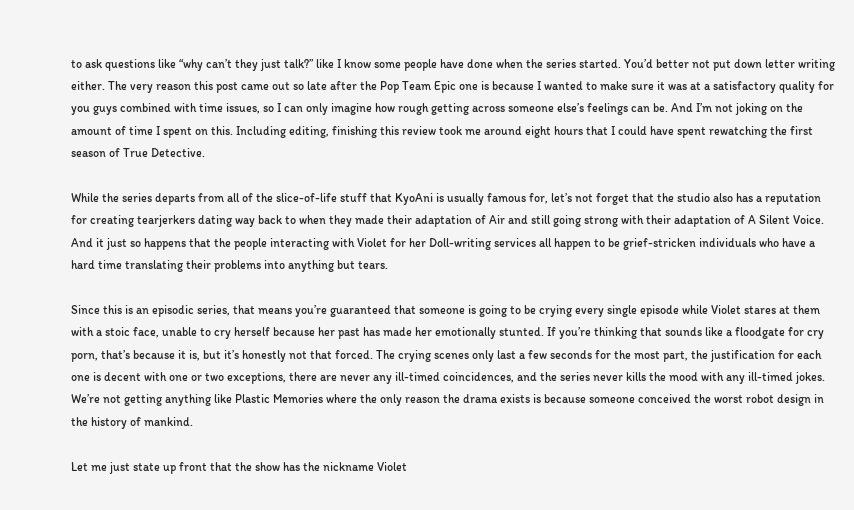to ask questions like “why can’t they just talk?” like I know some people have done when the series started. You’d better not put down letter writing either. The very reason this post came out so late after the Pop Team Epic one is because I wanted to make sure it was at a satisfactory quality for you guys combined with time issues, so I can only imagine how rough getting across someone else’s feelings can be. And I’m not joking on the amount of time I spent on this. Including editing, finishing this review took me around eight hours that I could have spent rewatching the first season of True Detective.

While the series departs from all of the slice-of-life stuff that KyoAni is usually famous for, let’s not forget that the studio also has a reputation for creating tearjerkers dating way back to when they made their adaptation of Air and still going strong with their adaptation of A Silent Voice. And it just so happens that the people interacting with Violet for her Doll-writing services all happen to be grief-stricken individuals who have a hard time translating their problems into anything but tears.

Since this is an episodic series, that means you’re guaranteed that someone is going to be crying every single episode while Violet stares at them with a stoic face, unable to cry herself because her past has made her emotionally stunted. If you’re thinking that sounds like a floodgate for cry porn, that’s because it is, but it’s honestly not that forced. The crying scenes only last a few seconds for the most part, the justification for each one is decent with one or two exceptions, there are never any ill-timed coincidences, and the series never kills the mood with any ill-timed jokes. We’re not getting anything like Plastic Memories where the only reason the drama exists is because someone conceived the worst robot design in the history of mankind.

Let me just state up front that the show has the nickname Violet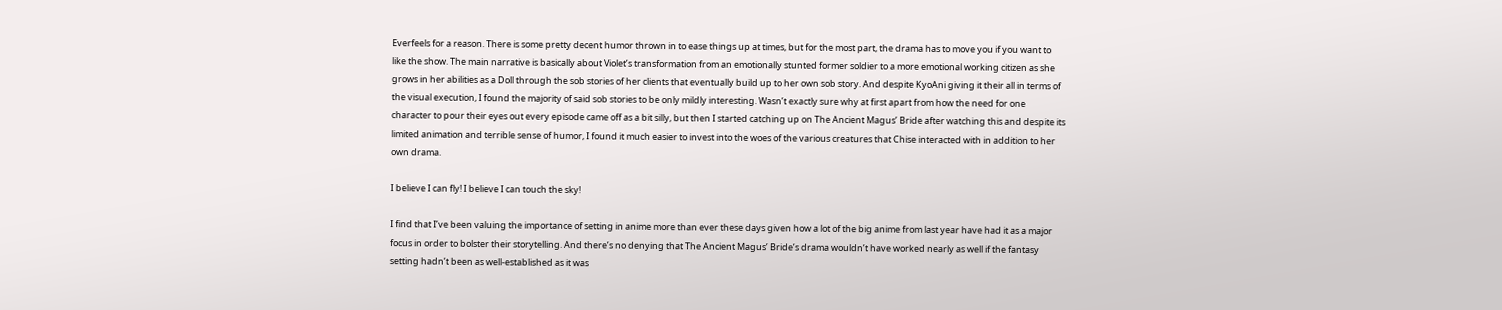Everfeels for a reason. There is some pretty decent humor thrown in to ease things up at times, but for the most part, the drama has to move you if you want to like the show. The main narrative is basically about Violet’s transformation from an emotionally stunted former soldier to a more emotional working citizen as she grows in her abilities as a Doll through the sob stories of her clients that eventually build up to her own sob story. And despite KyoAni giving it their all in terms of the visual execution, I found the majority of said sob stories to be only mildly interesting. Wasn’t exactly sure why at first apart from how the need for one character to pour their eyes out every episode came off as a bit silly, but then I started catching up on The Ancient Magus’ Bride after watching this and despite its limited animation and terrible sense of humor, I found it much easier to invest into the woes of the various creatures that Chise interacted with in addition to her own drama.

I believe I can fly! I believe I can touch the sky!

I find that I’ve been valuing the importance of setting in anime more than ever these days given how a lot of the big anime from last year have had it as a major focus in order to bolster their storytelling. And there’s no denying that The Ancient Magus’ Bride’s drama wouldn’t have worked nearly as well if the fantasy setting hadn’t been as well-established as it was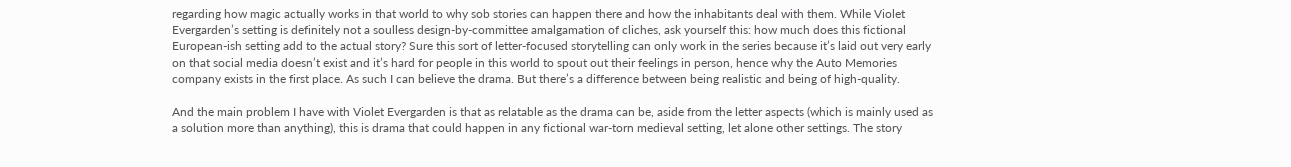regarding how magic actually works in that world to why sob stories can happen there and how the inhabitants deal with them. While Violet Evergarden’s setting is definitely not a soulless design-by-committee amalgamation of cliches, ask yourself this: how much does this fictional European-ish setting add to the actual story? Sure this sort of letter-focused storytelling can only work in the series because it’s laid out very early on that social media doesn’t exist and it’s hard for people in this world to spout out their feelings in person, hence why the Auto Memories company exists in the first place. As such I can believe the drama. But there’s a difference between being realistic and being of high-quality.

And the main problem I have with Violet Evergarden is that as relatable as the drama can be, aside from the letter aspects (which is mainly used as a solution more than anything), this is drama that could happen in any fictional war-torn medieval setting, let alone other settings. The story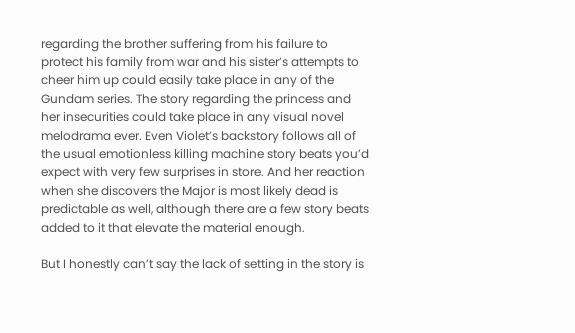regarding the brother suffering from his failure to protect his family from war and his sister’s attempts to cheer him up could easily take place in any of the Gundam series. The story regarding the princess and her insecurities could take place in any visual novel melodrama ever. Even Violet’s backstory follows all of the usual emotionless killing machine story beats you’d expect with very few surprises in store. And her reaction when she discovers the Major is most likely dead is predictable as well, although there are a few story beats added to it that elevate the material enough.

But I honestly can’t say the lack of setting in the story is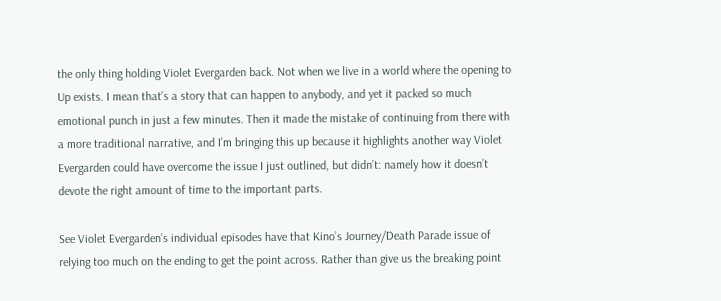the only thing holding Violet Evergarden back. Not when we live in a world where the opening to Up exists. I mean that’s a story that can happen to anybody, and yet it packed so much emotional punch in just a few minutes. Then it made the mistake of continuing from there with a more traditional narrative, and I’m bringing this up because it highlights another way Violet Evergarden could have overcome the issue I just outlined, but didn’t: namely how it doesn’t devote the right amount of time to the important parts.

See Violet Evergarden’s individual episodes have that Kino’s Journey/Death Parade issue of relying too much on the ending to get the point across. Rather than give us the breaking point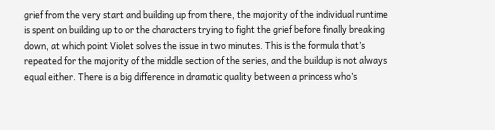grief from the very start and building up from there, the majority of the individual runtime is spent on building up to or the characters trying to fight the grief before finally breaking down, at which point Violet solves the issue in two minutes. This is the formula that’s repeated for the majority of the middle section of the series, and the buildup is not always equal either. There is a big difference in dramatic quality between a princess who’s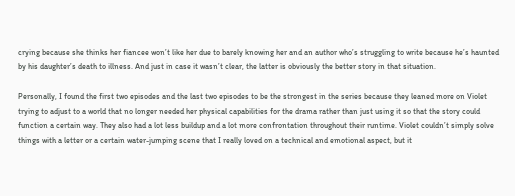crying because she thinks her fiancee won’t like her due to barely knowing her and an author who’s struggling to write because he’s haunted by his daughter’s death to illness. And just in case it wasn’t clear, the latter is obviously the better story in that situation.

Personally, I found the first two episodes and the last two episodes to be the strongest in the series because they leaned more on Violet trying to adjust to a world that no longer needed her physical capabilities for the drama rather than just using it so that the story could function a certain way. They also had a lot less buildup and a lot more confrontation throughout their runtime. Violet couldn’t simply solve things with a letter or a certain water-jumping scene that I really loved on a technical and emotional aspect, but it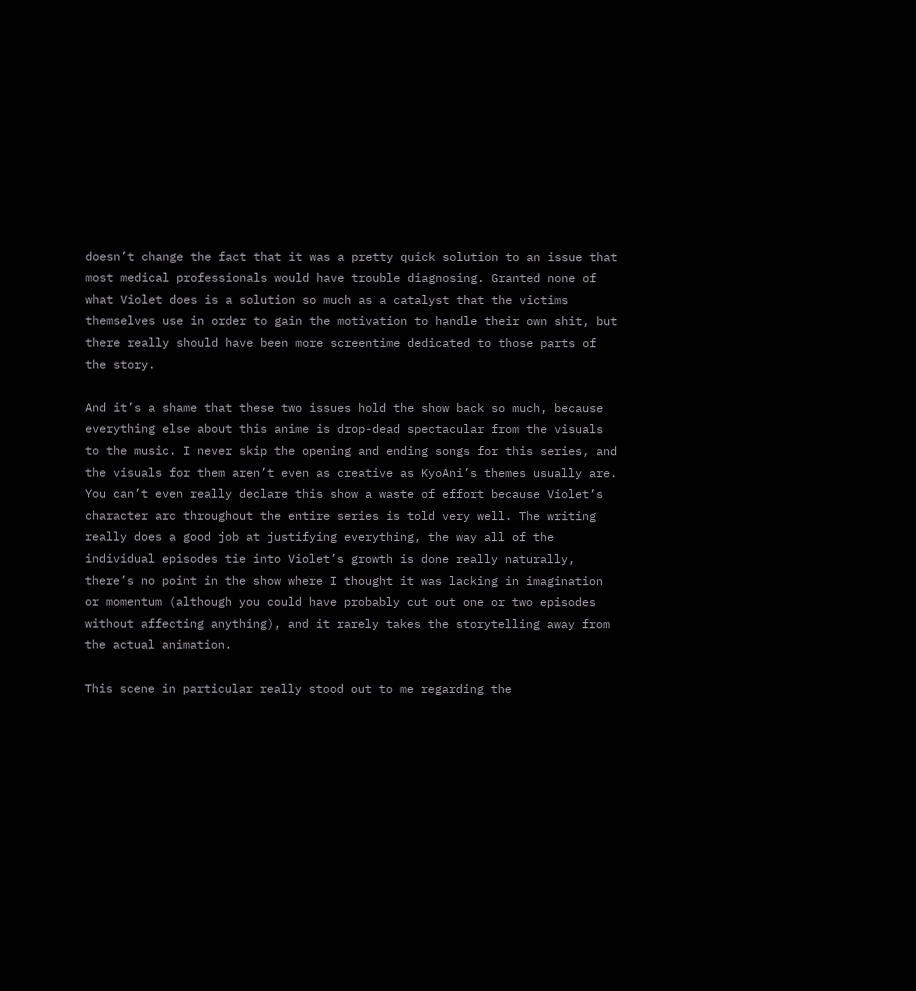doesn’t change the fact that it was a pretty quick solution to an issue that most medical professionals would have trouble diagnosing. Granted none of what Violet does is a solution so much as a catalyst that the victims themselves use in order to gain the motivation to handle their own shit, but there really should have been more screentime dedicated to those parts of the story.

And it’s a shame that these two issues hold the show back so much, because everything else about this anime is drop-dead spectacular from the visuals to the music. I never skip the opening and ending songs for this series, and the visuals for them aren’t even as creative as KyoAni’s themes usually are. You can’t even really declare this show a waste of effort because Violet’s character arc throughout the entire series is told very well. The writing really does a good job at justifying everything, the way all of the individual episodes tie into Violet’s growth is done really naturally, there’s no point in the show where I thought it was lacking in imagination or momentum (although you could have probably cut out one or two episodes without affecting anything), and it rarely takes the storytelling away from the actual animation.

This scene in particular really stood out to me regarding the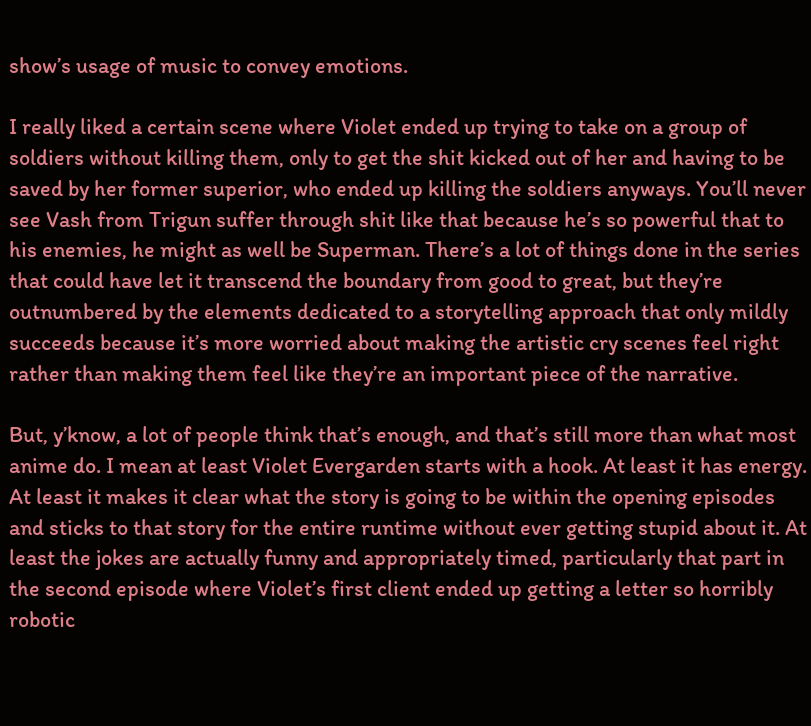show’s usage of music to convey emotions.

I really liked a certain scene where Violet ended up trying to take on a group of soldiers without killing them, only to get the shit kicked out of her and having to be saved by her former superior, who ended up killing the soldiers anyways. You’ll never see Vash from Trigun suffer through shit like that because he’s so powerful that to his enemies, he might as well be Superman. There’s a lot of things done in the series that could have let it transcend the boundary from good to great, but they’re outnumbered by the elements dedicated to a storytelling approach that only mildly succeeds because it’s more worried about making the artistic cry scenes feel right rather than making them feel like they’re an important piece of the narrative.

But, y’know, a lot of people think that’s enough, and that’s still more than what most anime do. I mean at least Violet Evergarden starts with a hook. At least it has energy. At least it makes it clear what the story is going to be within the opening episodes and sticks to that story for the entire runtime without ever getting stupid about it. At least the jokes are actually funny and appropriately timed, particularly that part in the second episode where Violet’s first client ended up getting a letter so horribly robotic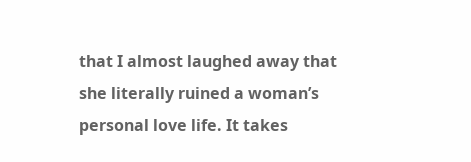that I almost laughed away that she literally ruined a woman’s personal love life. It takes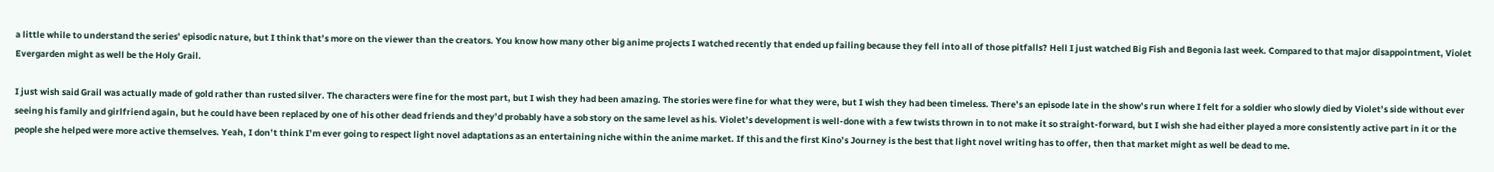a little while to understand the series’ episodic nature, but I think that’s more on the viewer than the creators. You know how many other big anime projects I watched recently that ended up failing because they fell into all of those pitfalls? Hell I just watched Big Fish and Begonia last week. Compared to that major disappointment, Violet Evergarden might as well be the Holy Grail.

I just wish said Grail was actually made of gold rather than rusted silver. The characters were fine for the most part, but I wish they had been amazing. The stories were fine for what they were, but I wish they had been timeless. There’s an episode late in the show’s run where I felt for a soldier who slowly died by Violet’s side without ever seeing his family and girlfriend again, but he could have been replaced by one of his other dead friends and they’d probably have a sob story on the same level as his. Violet’s development is well-done with a few twists thrown in to not make it so straight-forward, but I wish she had either played a more consistently active part in it or the people she helped were more active themselves. Yeah, I don’t think I’m ever going to respect light novel adaptations as an entertaining niche within the anime market. If this and the first Kino’s Journey is the best that light novel writing has to offer, then that market might as well be dead to me.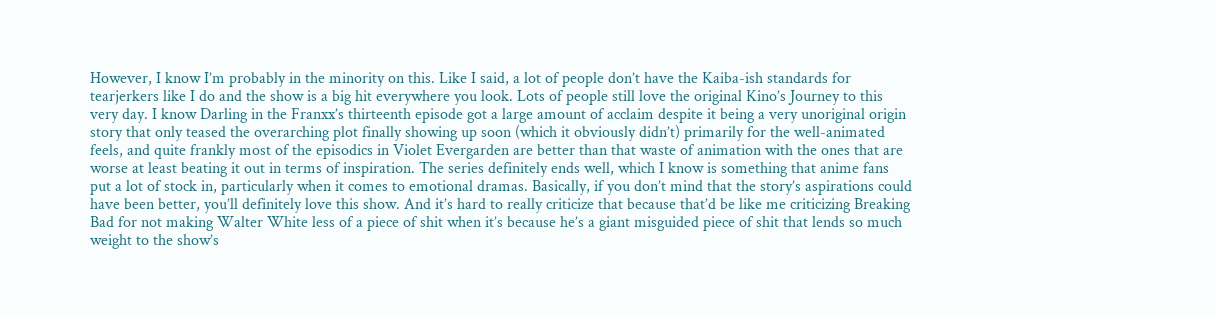However, I know I’m probably in the minority on this. Like I said, a lot of people don’t have the Kaiba-ish standards for tearjerkers like I do and the show is a big hit everywhere you look. Lots of people still love the original Kino’s Journey to this very day. I know Darling in the Franxx’s thirteenth episode got a large amount of acclaim despite it being a very unoriginal origin story that only teased the overarching plot finally showing up soon (which it obviously didn’t) primarily for the well-animated feels, and quite frankly most of the episodics in Violet Evergarden are better than that waste of animation with the ones that are worse at least beating it out in terms of inspiration. The series definitely ends well, which I know is something that anime fans put a lot of stock in, particularly when it comes to emotional dramas. Basically, if you don’t mind that the story’s aspirations could have been better, you’ll definitely love this show. And it’s hard to really criticize that because that’d be like me criticizing Breaking Bad for not making Walter White less of a piece of shit when it’s because he’s a giant misguided piece of shit that lends so much weight to the show’s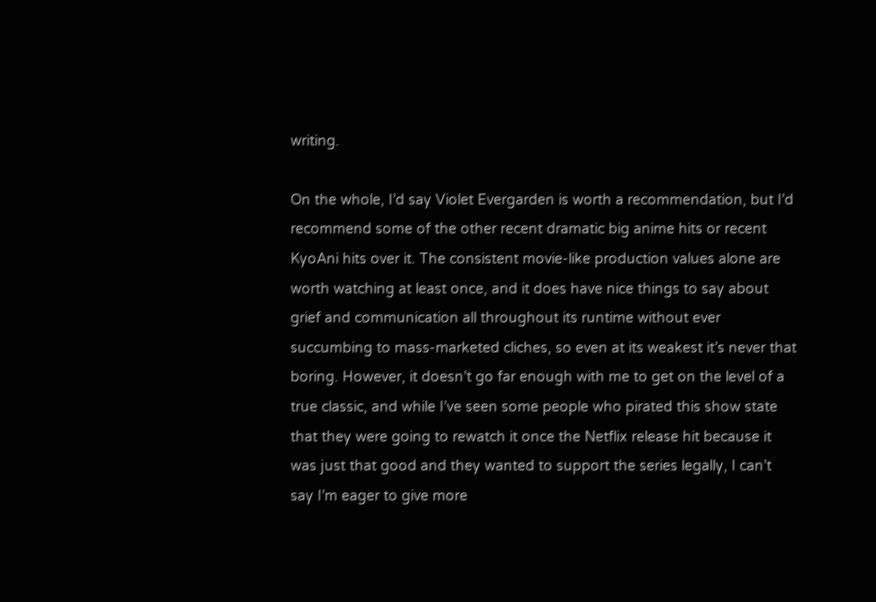writing.

On the whole, I’d say Violet Evergarden is worth a recommendation, but I’d recommend some of the other recent dramatic big anime hits or recent KyoAni hits over it. The consistent movie-like production values alone are worth watching at least once, and it does have nice things to say about grief and communication all throughout its runtime without ever succumbing to mass-marketed cliches, so even at its weakest it’s never that boring. However, it doesn’t go far enough with me to get on the level of a true classic, and while I’ve seen some people who pirated this show state that they were going to rewatch it once the Netflix release hit because it was just that good and they wanted to support the series legally, I can’t say I’m eager to give more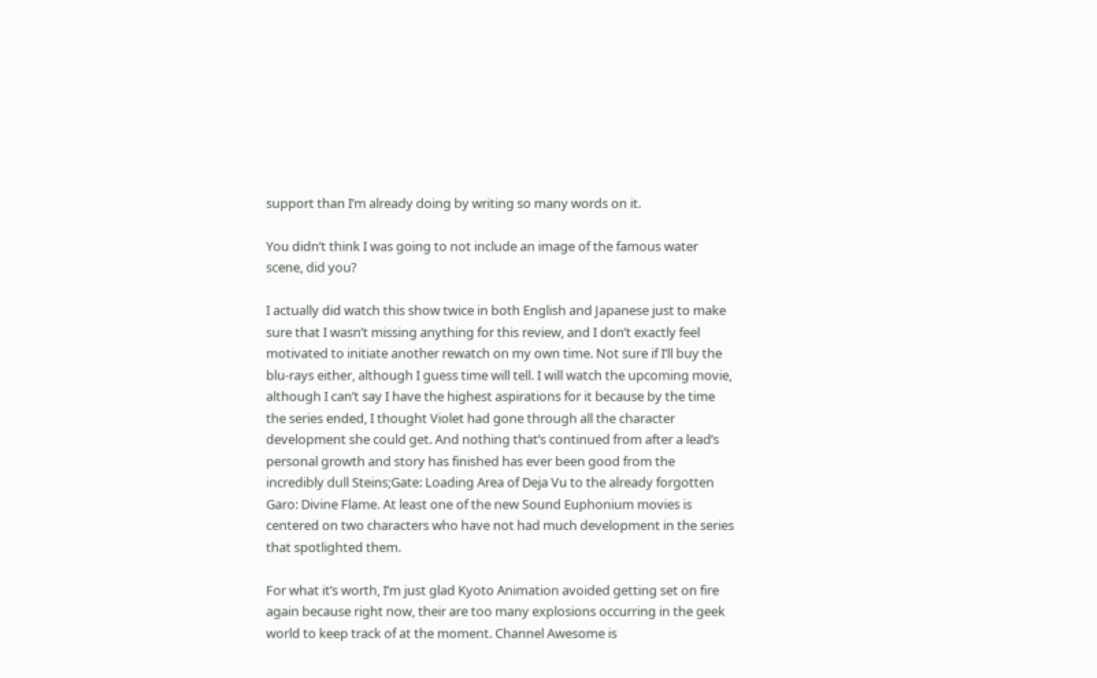support than I’m already doing by writing so many words on it.

You didn’t think I was going to not include an image of the famous water scene, did you?

I actually did watch this show twice in both English and Japanese just to make sure that I wasn’t missing anything for this review, and I don’t exactly feel motivated to initiate another rewatch on my own time. Not sure if I’ll buy the blu-rays either, although I guess time will tell. I will watch the upcoming movie, although I can’t say I have the highest aspirations for it because by the time the series ended, I thought Violet had gone through all the character development she could get. And nothing that’s continued from after a lead’s personal growth and story has finished has ever been good from the incredibly dull Steins;Gate: Loading Area of Deja Vu to the already forgotten Garo: Divine Flame. At least one of the new Sound Euphonium movies is centered on two characters who have not had much development in the series that spotlighted them.

For what it’s worth, I’m just glad Kyoto Animation avoided getting set on fire again because right now, their are too many explosions occurring in the geek world to keep track of at the moment. Channel Awesome is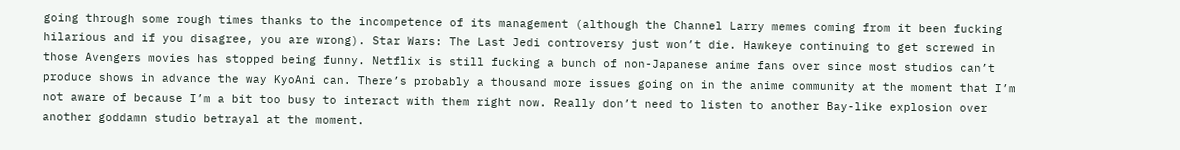going through some rough times thanks to the incompetence of its management (although the Channel Larry memes coming from it been fucking hilarious and if you disagree, you are wrong). Star Wars: The Last Jedi controversy just won’t die. Hawkeye continuing to get screwed in those Avengers movies has stopped being funny. Netflix is still fucking a bunch of non-Japanese anime fans over since most studios can’t produce shows in advance the way KyoAni can. There’s probably a thousand more issues going on in the anime community at the moment that I’m not aware of because I’m a bit too busy to interact with them right now. Really don’t need to listen to another Bay-like explosion over another goddamn studio betrayal at the moment.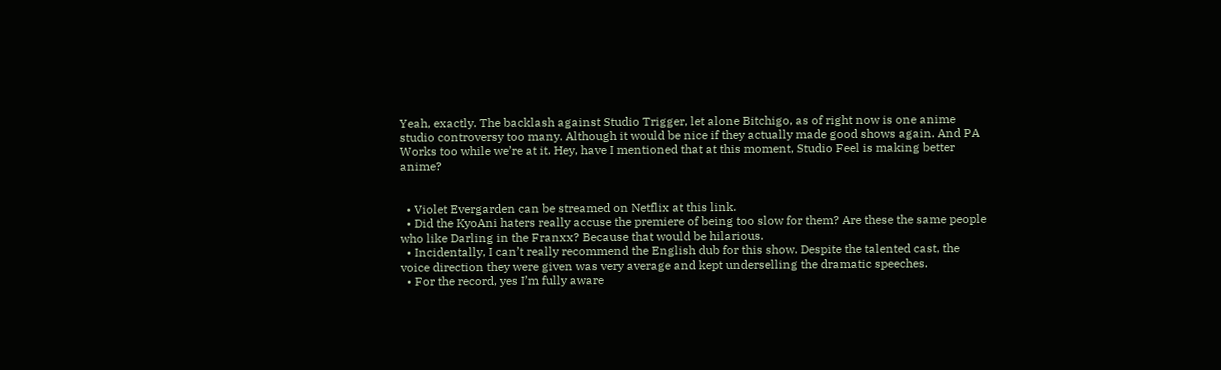Yeah, exactly. The backlash against Studio Trigger, let alone Bitchigo, as of right now is one anime studio controversy too many. Although it would be nice if they actually made good shows again. And PA Works too while we’re at it. Hey, have I mentioned that at this moment, Studio Feel is making better anime?


  • Violet Evergarden can be streamed on Netflix at this link.
  • Did the KyoAni haters really accuse the premiere of being too slow for them? Are these the same people who like Darling in the Franxx? Because that would be hilarious.
  • Incidentally, I can’t really recommend the English dub for this show. Despite the talented cast, the voice direction they were given was very average and kept underselling the dramatic speeches.
  • For the record, yes I’m fully aware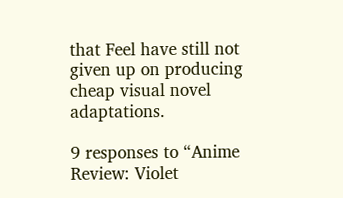that Feel have still not given up on producing cheap visual novel adaptations.

9 responses to “Anime Review: Violet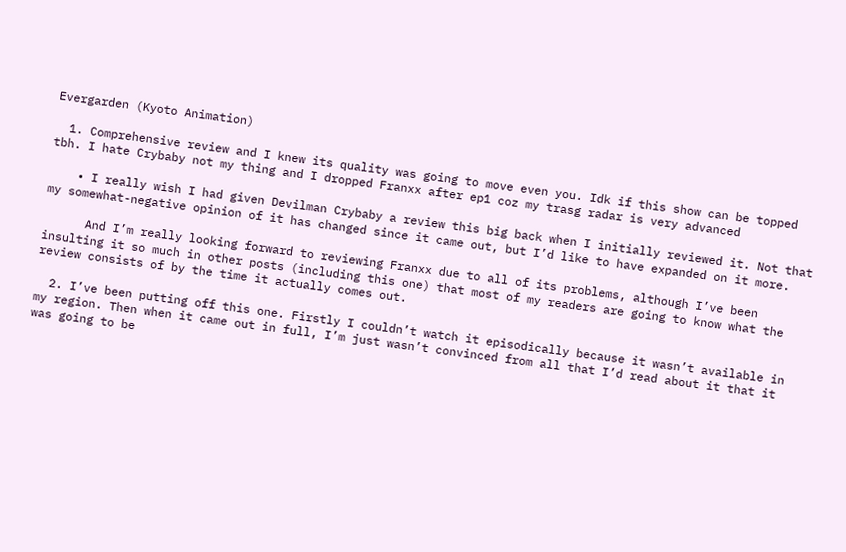Evergarden (Kyoto Animation)

  1. Comprehensive review and I knew its quality was going to move even you. Idk if this show can be topped tbh. I hate Crybaby not my thing and I dropped Franxx after ep1 coz my trasg radar is very advanced

    • I really wish I had given Devilman Crybaby a review this big back when I initially reviewed it. Not that my somewhat-negative opinion of it has changed since it came out, but I’d like to have expanded on it more.

      And I’m really looking forward to reviewing Franxx due to all of its problems, although I’ve been insulting it so much in other posts (including this one) that most of my readers are going to know what the review consists of by the time it actually comes out.

  2. I’ve been putting off this one. Firstly I couldn’t watch it episodically because it wasn’t available in my region. Then when it came out in full, I’m just wasn’t convinced from all that I’d read about it that it was going to be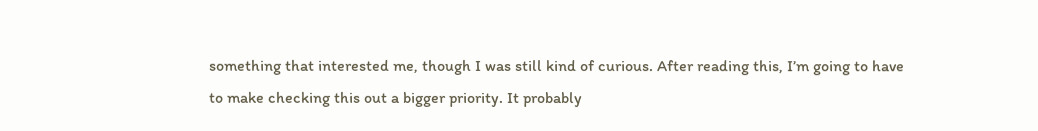something that interested me, though I was still kind of curious. After reading this, I’m going to have to make checking this out a bigger priority. It probably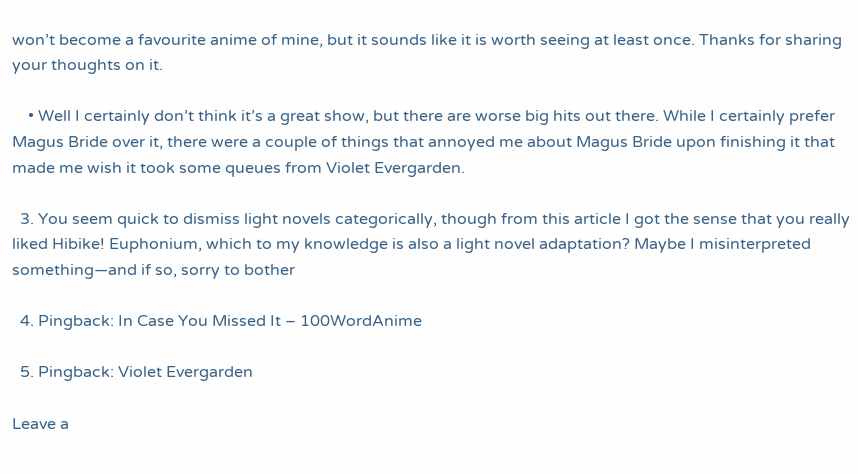won’t become a favourite anime of mine, but it sounds like it is worth seeing at least once. Thanks for sharing your thoughts on it.

    • Well I certainly don’t think it’s a great show, but there are worse big hits out there. While I certainly prefer Magus Bride over it, there were a couple of things that annoyed me about Magus Bride upon finishing it that made me wish it took some queues from Violet Evergarden.

  3. You seem quick to dismiss light novels categorically, though from this article I got the sense that you really liked Hibike! Euphonium, which to my knowledge is also a light novel adaptation? Maybe I misinterpreted something—and if so, sorry to bother

  4. Pingback: In Case You Missed It – 100WordAnime

  5. Pingback: Violet Evergarden

Leave a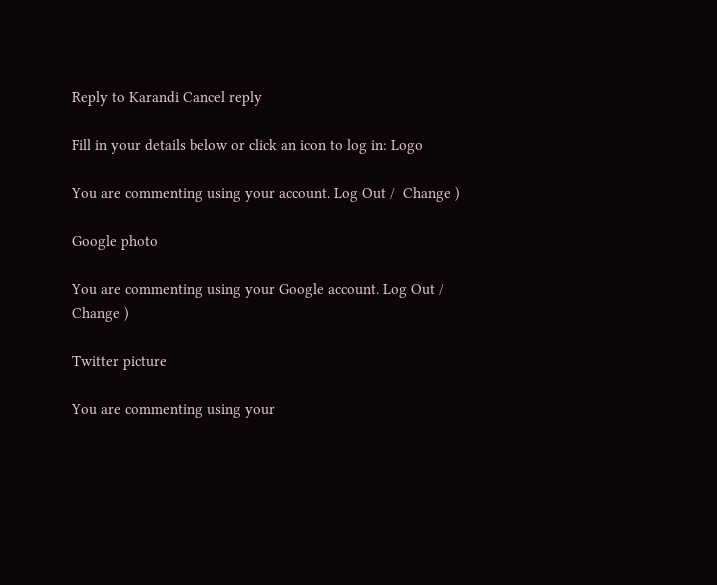Reply to Karandi Cancel reply

Fill in your details below or click an icon to log in: Logo

You are commenting using your account. Log Out /  Change )

Google photo

You are commenting using your Google account. Log Out /  Change )

Twitter picture

You are commenting using your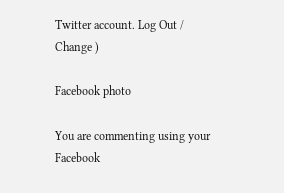Twitter account. Log Out /  Change )

Facebook photo

You are commenting using your Facebook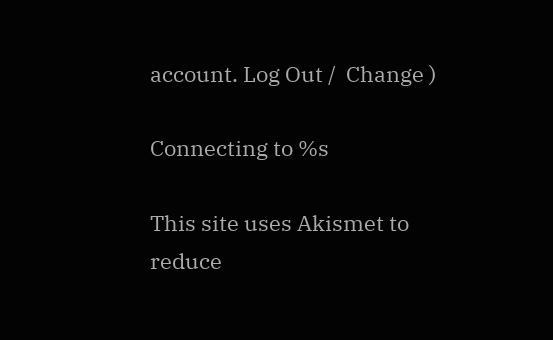account. Log Out /  Change )

Connecting to %s

This site uses Akismet to reduce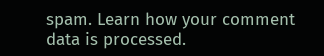spam. Learn how your comment data is processed.